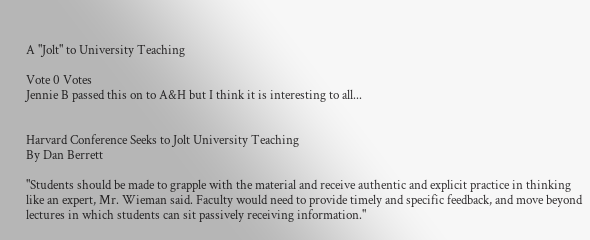A "Jolt" to University Teaching

Vote 0 Votes
Jennie B passed this on to A&H but I think it is interesting to all...


Harvard Conference Seeks to Jolt University Teaching
By Dan Berrett

"Students should be made to grapple with the material and receive authentic and explicit practice in thinking like an expert, Mr. Wieman said. Faculty would need to provide timely and specific feedback, and move beyond lectures in which students can sit passively receiving information."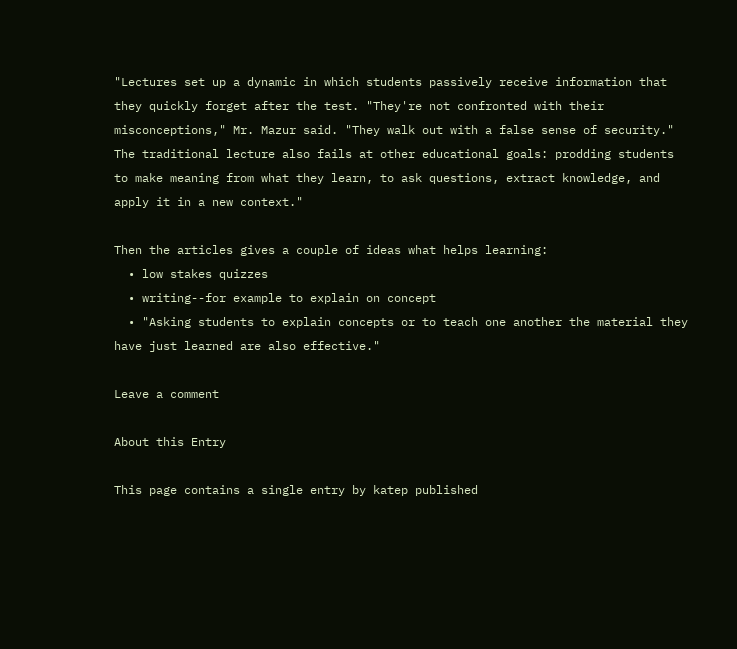"Lectures set up a dynamic in which students passively receive information that they quickly forget after the test. "They're not confronted with their misconceptions," Mr. Mazur said. "They walk out with a false sense of security." The traditional lecture also fails at other educational goals: prodding students to make meaning from what they learn, to ask questions, extract knowledge, and apply it in a new context."

Then the articles gives a couple of ideas what helps learning:
  • low stakes quizzes
  • writing--for example to explain on concept
  • "Asking students to explain concepts or to teach one another the material they have just learned are also effective."

Leave a comment

About this Entry

This page contains a single entry by katep published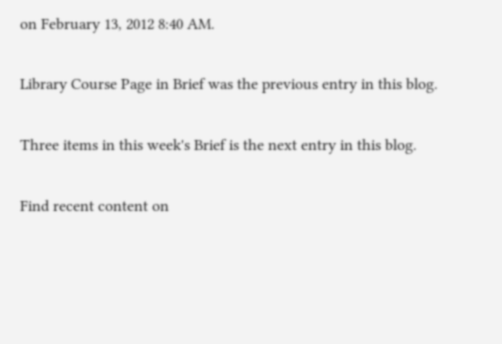on February 13, 2012 8:40 AM.

Library Course Page in Brief was the previous entry in this blog.

Three items in this week's Brief is the next entry in this blog.

Find recent content on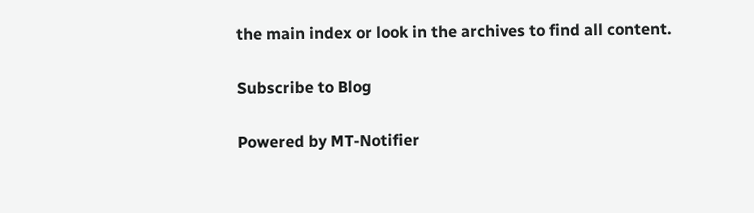the main index or look in the archives to find all content.

Subscribe to Blog

Powered by MT-Notifier